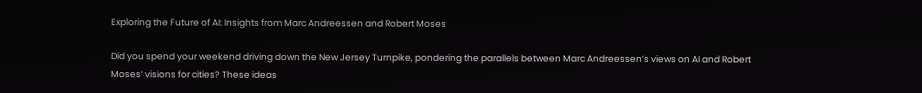Exploring the Future of AI: Insights from Marc Andreessen and Robert Moses

Did you spend your weekend driving down the New Jersey Turnpike, pondering the parallels between Marc Andreessen’s views on AI and Robert Moses’ visions for cities? These ideas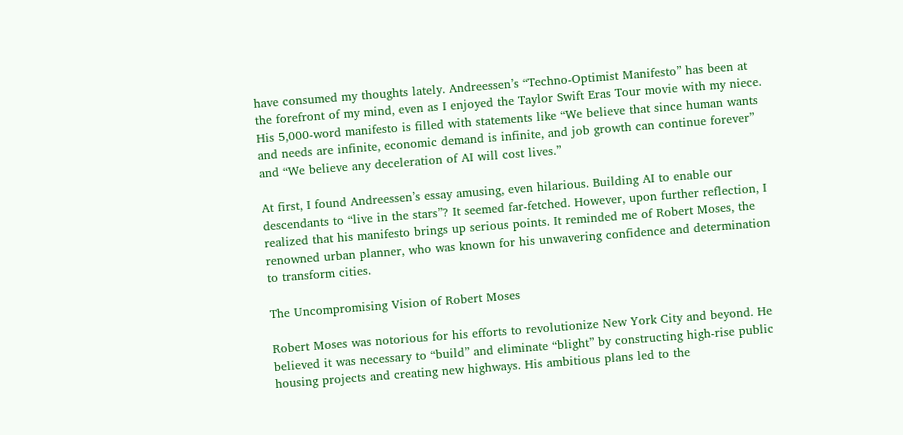have consumed my thoughts lately. Andreessen’s “Techno-Optimist Manifesto” has been at the forefront of my mind, even as I enjoyed the Taylor Swift Eras Tour movie with my niece. His 5,000-word manifesto is filled with statements like “We believe that since human wants and needs are infinite, economic demand is infinite, and job growth can continue forever” and “We believe any deceleration of AI will cost lives.”

At first, I found Andreessen’s essay amusing, even hilarious. Building AI to enable our descendants to “live in the stars”? It seemed far-fetched. However, upon further reflection, I realized that his manifesto brings up serious points. It reminded me of Robert Moses, the renowned urban planner, who was known for his unwavering confidence and determination to transform cities.

The Uncompromising Vision of Robert Moses

Robert Moses was notorious for his efforts to revolutionize New York City and beyond. He believed it was necessary to “build” and eliminate “blight” by constructing high-rise public housing projects and creating new highways. His ambitious plans led to the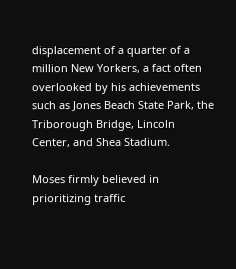displacement of a quarter of a million New Yorkers, a fact often overlooked by his achievements such as Jones Beach State Park, the Triborough Bridge, Lincoln Center, and Shea Stadium.

Moses firmly believed in prioritizing traffic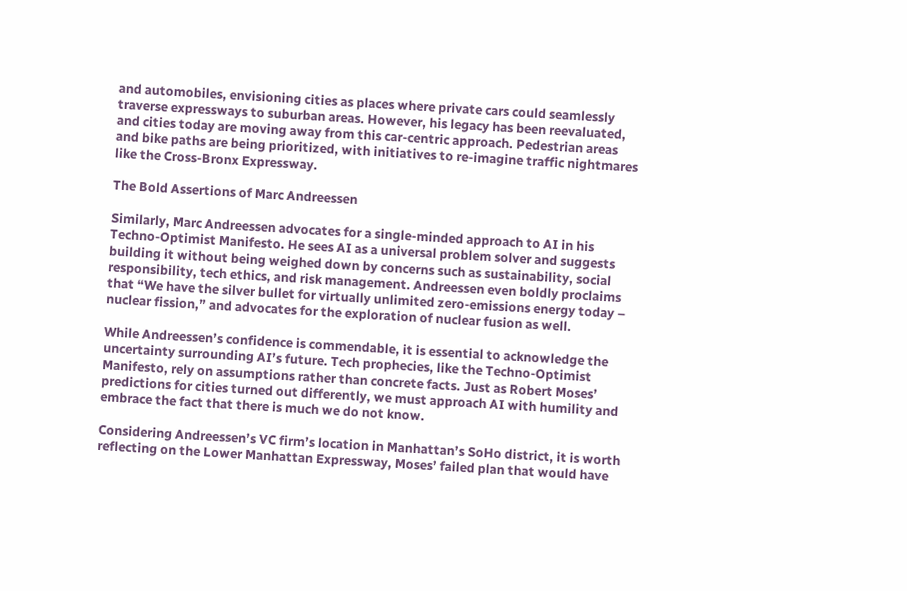and automobiles, envisioning cities as places where private cars could seamlessly traverse expressways to suburban areas. However, his legacy has been reevaluated, and cities today are moving away from this car-centric approach. Pedestrian areas and bike paths are being prioritized, with initiatives to re-imagine traffic nightmares like the Cross-Bronx Expressway.

The Bold Assertions of Marc Andreessen

Similarly, Marc Andreessen advocates for a single-minded approach to AI in his Techno-Optimist Manifesto. He sees AI as a universal problem solver and suggests building it without being weighed down by concerns such as sustainability, social responsibility, tech ethics, and risk management. Andreessen even boldly proclaims that “We have the silver bullet for virtually unlimited zero-emissions energy today – nuclear fission,” and advocates for the exploration of nuclear fusion as well.

While Andreessen’s confidence is commendable, it is essential to acknowledge the uncertainty surrounding AI’s future. Tech prophecies, like the Techno-Optimist Manifesto, rely on assumptions rather than concrete facts. Just as Robert Moses’ predictions for cities turned out differently, we must approach AI with humility and embrace the fact that there is much we do not know.

Considering Andreessen’s VC firm’s location in Manhattan’s SoHo district, it is worth reflecting on the Lower Manhattan Expressway, Moses’ failed plan that would have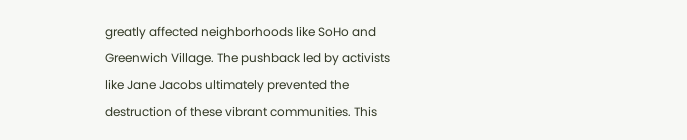greatly affected neighborhoods like SoHo and Greenwich Village. The pushback led by activists like Jane Jacobs ultimately prevented the destruction of these vibrant communities. This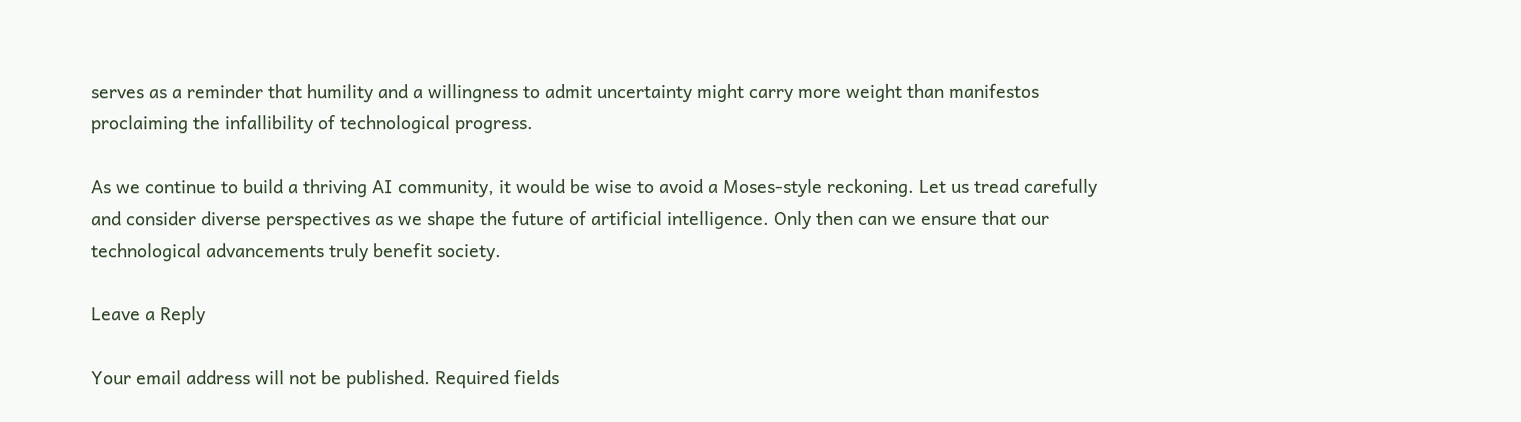serves as a reminder that humility and a willingness to admit uncertainty might carry more weight than manifestos proclaiming the infallibility of technological progress.

As we continue to build a thriving AI community, it would be wise to avoid a Moses-style reckoning. Let us tread carefully and consider diverse perspectives as we shape the future of artificial intelligence. Only then can we ensure that our technological advancements truly benefit society.

Leave a Reply

Your email address will not be published. Required fields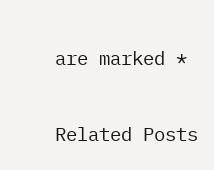are marked *

Related Posts